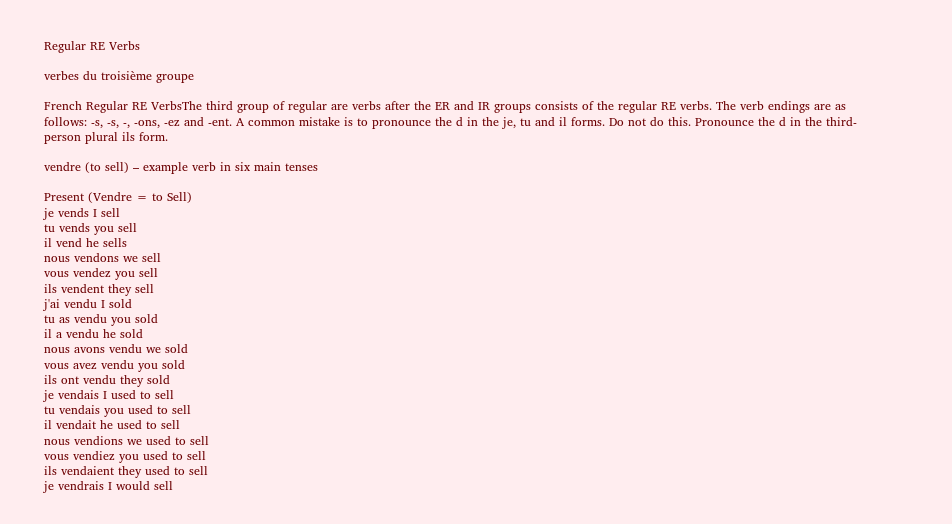Regular RE Verbs

verbes du troisième groupe

French Regular RE VerbsThe third group of regular are verbs after the ER and IR groups consists of the regular RE verbs. The verb endings are as follows: -s, -s, -, -ons, -ez and -ent. A common mistake is to pronounce the d in the je, tu and il forms. Do not do this. Pronounce the d in the third-person plural ils form.

vendre (to sell) – example verb in six main tenses

Present (Vendre = to Sell)
je vends I sell
tu vends you sell
il vend he sells
nous vendons we sell
vous vendez you sell
ils vendent they sell
j'ai vendu I sold
tu as vendu you sold
il a vendu he sold
nous avons vendu we sold
vous avez vendu you sold
ils ont vendu they sold
je vendais I used to sell
tu vendais you used to sell
il vendait he used to sell
nous vendions we used to sell
vous vendiez you used to sell
ils vendaient they used to sell
je vendrais I would sell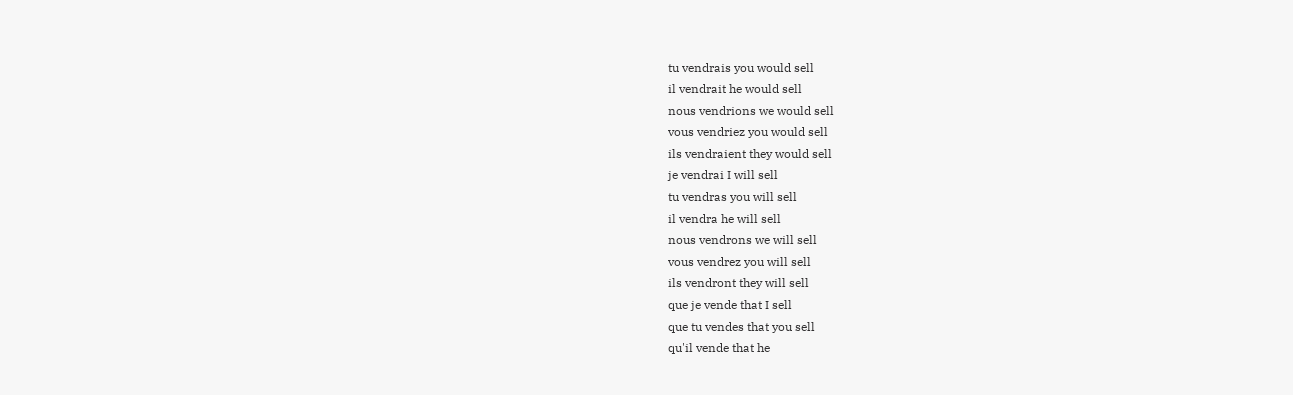tu vendrais you would sell
il vendrait he would sell
nous vendrions we would sell
vous vendriez you would sell
ils vendraient they would sell
je vendrai I will sell
tu vendras you will sell
il vendra he will sell
nous vendrons we will sell
vous vendrez you will sell
ils vendront they will sell
que je vende that I sell
que tu vendes that you sell
qu'il vende that he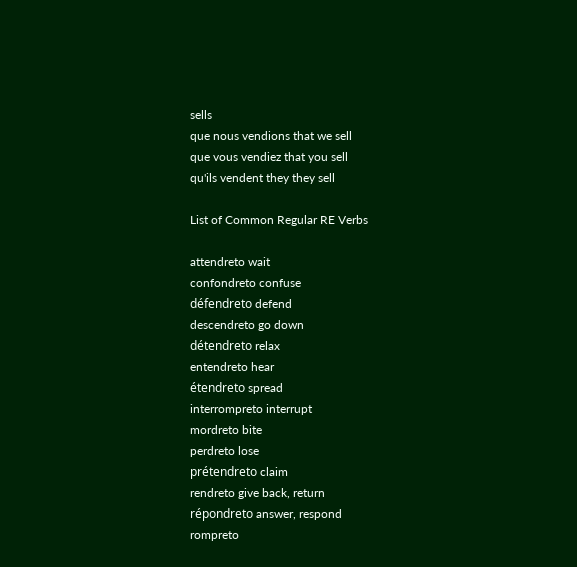sells
que nous vendions that we sell
que vous vendiez that you sell
qu'ils vendent they they sell

List of Common Regular RE Verbs

attendreto wait
confondreto confuse
défendreto defend
descendreto go down
détendreto relax
entendreto hear
étendreto spread
interrompreto interrupt
mordreto bite
perdreto lose
prétendreto claim
rendreto give back, return
répondreto answer, respond
rompreto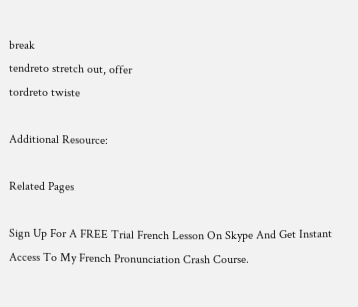break
tendreto stretch out, offer
tordreto twiste

Additional Resource:

Related Pages

Sign Up For A FREE Trial French Lesson On Skype And Get Instant Access To My French Pronunciation Crash Course.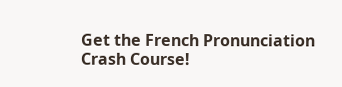Get the French Pronunciation Crash Course!